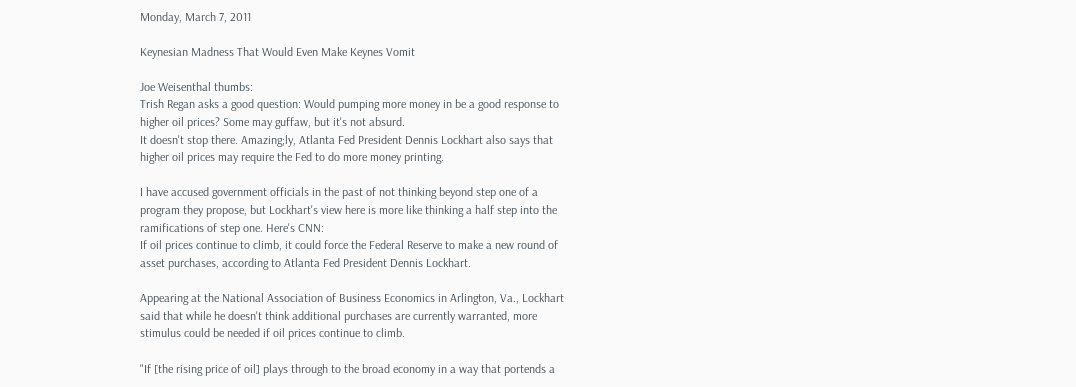Monday, March 7, 2011

Keynesian Madness That Would Even Make Keynes Vomit

Joe Weisenthal thumbs:
Trish Regan asks a good question: Would pumping more money in be a good response to higher oil prices? Some may guffaw, but it's not absurd.
It doesn't stop there. Amazing;ly, Atlanta Fed President Dennis Lockhart also says that higher oil prices may require the Fed to do more money printing.

I have accused government officials in the past of not thinking beyond step one of a program they propose, but Lockhart's view here is more like thinking a half step into the ramifications of step one. Here's CNN:
If oil prices continue to climb, it could force the Federal Reserve to make a new round of asset purchases, according to Atlanta Fed President Dennis Lockhart.

Appearing at the National Association of Business Economics in Arlington, Va., Lockhart said that while he doesn't think additional purchases are currently warranted, more stimulus could be needed if oil prices continue to climb.

"If [the rising price of oil] plays through to the broad economy in a way that portends a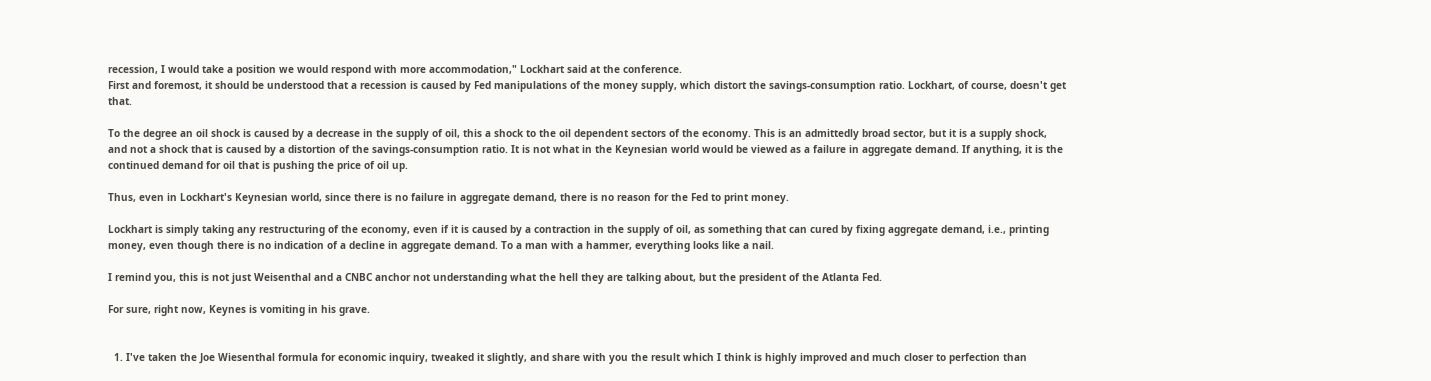recession, I would take a position we would respond with more accommodation," Lockhart said at the conference.
First and foremost, it should be understood that a recession is caused by Fed manipulations of the money supply, which distort the savings-consumption ratio. Lockhart, of course, doesn't get that.

To the degree an oil shock is caused by a decrease in the supply of oil, this a shock to the oil dependent sectors of the economy. This is an admittedly broad sector, but it is a supply shock, and not a shock that is caused by a distortion of the savings-consumption ratio. It is not what in the Keynesian world would be viewed as a failure in aggregate demand. If anything, it is the continued demand for oil that is pushing the price of oil up.

Thus, even in Lockhart's Keynesian world, since there is no failure in aggregate demand, there is no reason for the Fed to print money.

Lockhart is simply taking any restructuring of the economy, even if it is caused by a contraction in the supply of oil, as something that can cured by fixing aggregate demand, i.e., printing money, even though there is no indication of a decline in aggregate demand. To a man with a hammer, everything looks like a nail.

I remind you, this is not just Weisenthal and a CNBC anchor not understanding what the hell they are talking about, but the president of the Atlanta Fed.

For sure, right now, Keynes is vomiting in his grave.


  1. I've taken the Joe Wiesenthal formula for economic inquiry, tweaked it slightly, and share with you the result which I think is highly improved and much closer to perfection than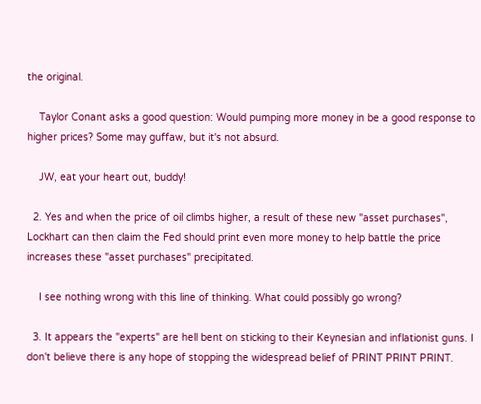the original.

    Taylor Conant asks a good question: Would pumping more money in be a good response to higher prices? Some may guffaw, but it's not absurd.

    JW, eat your heart out, buddy!

  2. Yes and when the price of oil climbs higher, a result of these new "asset purchases", Lockhart can then claim the Fed should print even more money to help battle the price increases these "asset purchases" precipitated.

    I see nothing wrong with this line of thinking. What could possibly go wrong?

  3. It appears the "experts" are hell bent on sticking to their Keynesian and inflationist guns. I don't believe there is any hope of stopping the widespread belief of PRINT PRINT PRINT.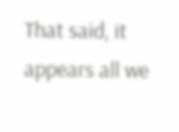That said, it appears all we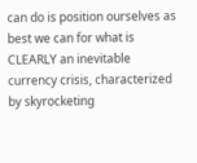can do is position ourselves as best we can for what is CLEARLY an inevitable currency crisis, characterized by skyrocketing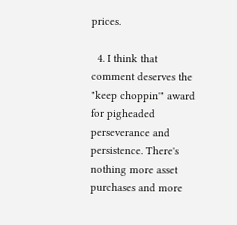prices.

  4. I think that comment deserves the "keep choppin'" award for pigheaded perseverance and persistence. There's nothing more asset purchases and more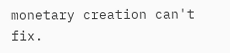monetary creation can't fix.